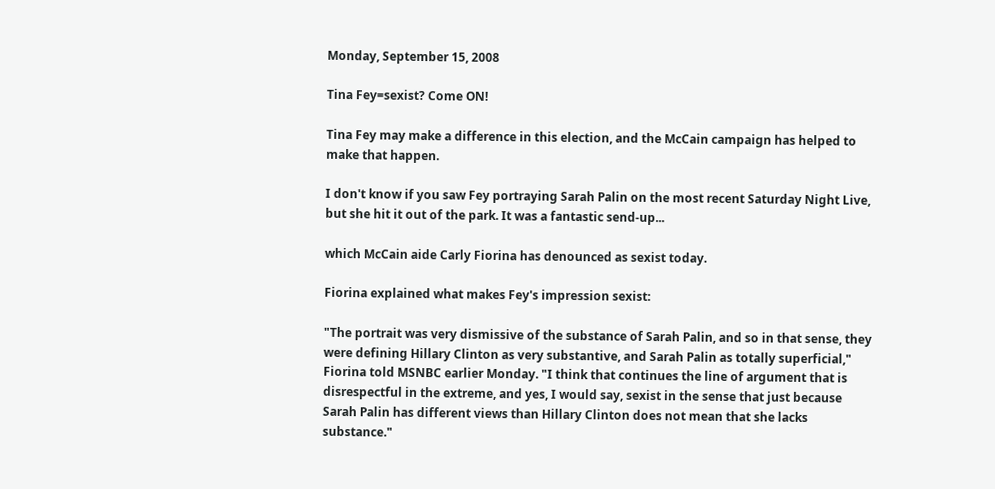Monday, September 15, 2008

Tina Fey=sexist? Come ON!

Tina Fey may make a difference in this election, and the McCain campaign has helped to make that happen.

I don't know if you saw Fey portraying Sarah Palin on the most recent Saturday Night Live, but she hit it out of the park. It was a fantastic send-up...

which McCain aide Carly Fiorina has denounced as sexist today.

Fiorina explained what makes Fey's impression sexist:

"The portrait was very dismissive of the substance of Sarah Palin, and so in that sense, they were defining Hillary Clinton as very substantive, and Sarah Palin as totally superficial," Fiorina told MSNBC earlier Monday. "I think that continues the line of argument that is disrespectful in the extreme, and yes, I would say, sexist in the sense that just because Sarah Palin has different views than Hillary Clinton does not mean that she lacks substance."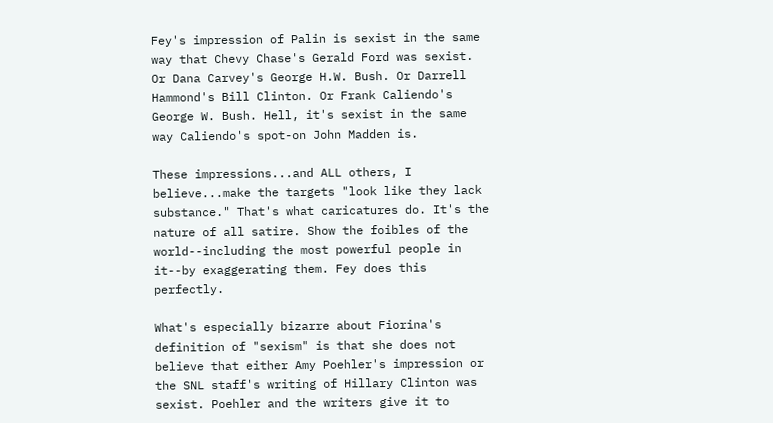Fey's impression of Palin is sexist in the same way that Chevy Chase's Gerald Ford was sexist. Or Dana Carvey's George H.W. Bush. Or Darrell Hammond's Bill Clinton. Or Frank Caliendo's George W. Bush. Hell, it's sexist in the same way Caliendo's spot-on John Madden is.

These impressions...and ALL others, I believe...make the targets "look like they lack substance." That's what caricatures do. It's the nature of all satire. Show the foibles of the world--including the most powerful people in it--by exaggerating them. Fey does this perfectly.

What's especially bizarre about Fiorina's definition of "sexism" is that she does not believe that either Amy Poehler's impression or the SNL staff's writing of Hillary Clinton was sexist. Poehler and the writers give it to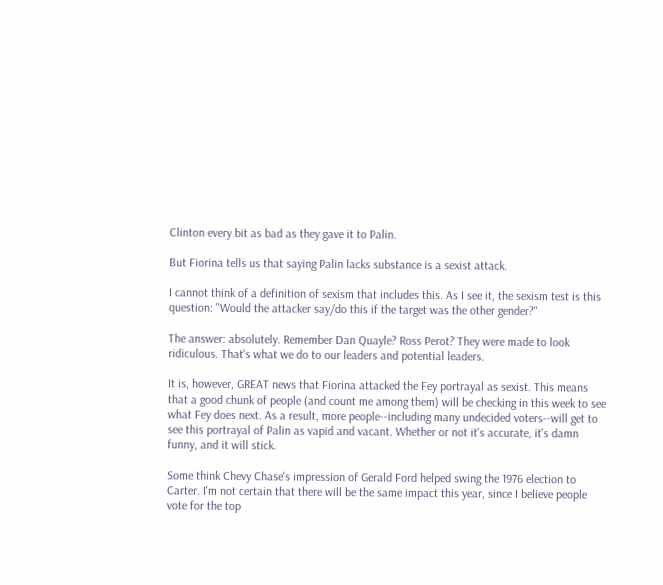Clinton every bit as bad as they gave it to Palin.

But Fiorina tells us that saying Palin lacks substance is a sexist attack.

I cannot think of a definition of sexism that includes this. As I see it, the sexism test is this question: "Would the attacker say/do this if the target was the other gender?"

The answer: absolutely. Remember Dan Quayle? Ross Perot? They were made to look ridiculous. That's what we do to our leaders and potential leaders.

It is, however, GREAT news that Fiorina attacked the Fey portrayal as sexist. This means that a good chunk of people (and count me among them) will be checking in this week to see what Fey does next. As a result, more people--including many undecided voters--will get to see this portrayal of Palin as vapid and vacant. Whether or not it's accurate, it's damn funny, and it will stick.

Some think Chevy Chase's impression of Gerald Ford helped swing the 1976 election to Carter. I'm not certain that there will be the same impact this year, since I believe people vote for the top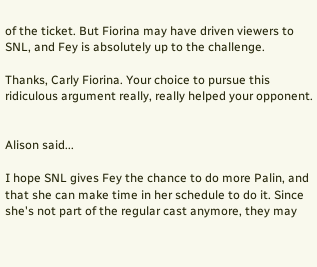of the ticket. But Fiorina may have driven viewers to SNL, and Fey is absolutely up to the challenge.

Thanks, Carly Fiorina. Your choice to pursue this ridiculous argument really, really helped your opponent.


Alison said...

I hope SNL gives Fey the chance to do more Palin, and that she can make time in her schedule to do it. Since she's not part of the regular cast anymore, they may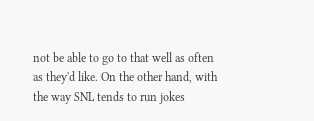not be able to go to that well as often as they'd like. On the other hand, with the way SNL tends to run jokes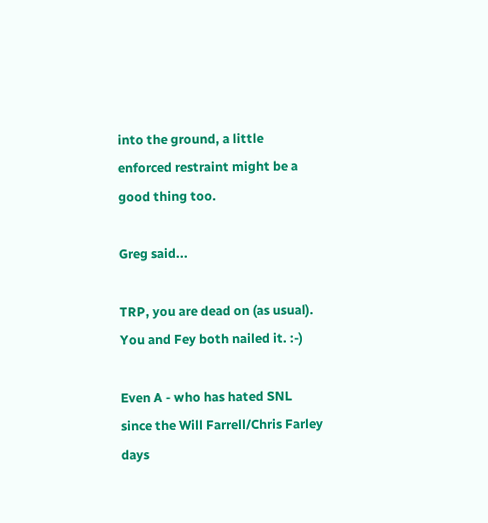into the ground, a little enforced restraint might be a good thing too.

Greg said...

TRP, you are dead on (as usual). You and Fey both nailed it. :-)

Even A - who has hated SNL since the Will Farrell/Chris Farley days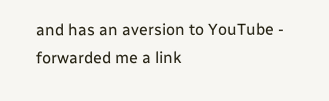and has an aversion to YouTube - forwarded me a link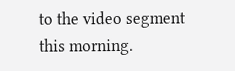to the video segment this morning.